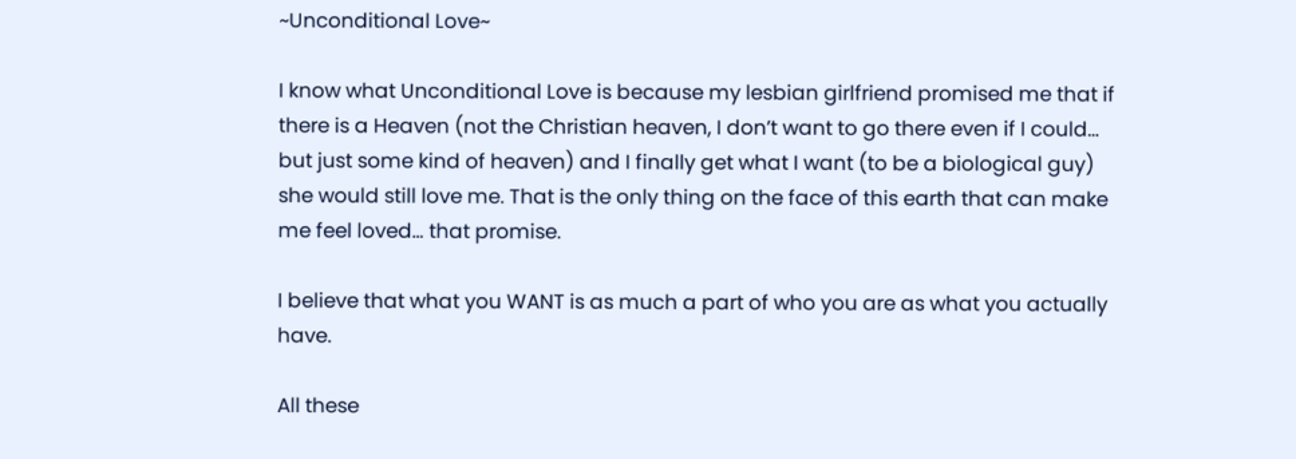~Unconditional Love~

I know what Unconditional Love is because my lesbian girlfriend promised me that if there is a Heaven (not the Christian heaven, I don’t want to go there even if I could… but just some kind of heaven) and I finally get what I want (to be a biological guy) she would still love me. That is the only thing on the face of this earth that can make me feel loved… that promise.

I believe that what you WANT is as much a part of who you are as what you actually have.

All these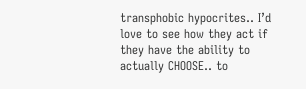transphobic hypocrites.. I’d love to see how they act if they have the ability to actually CHOOSE.. to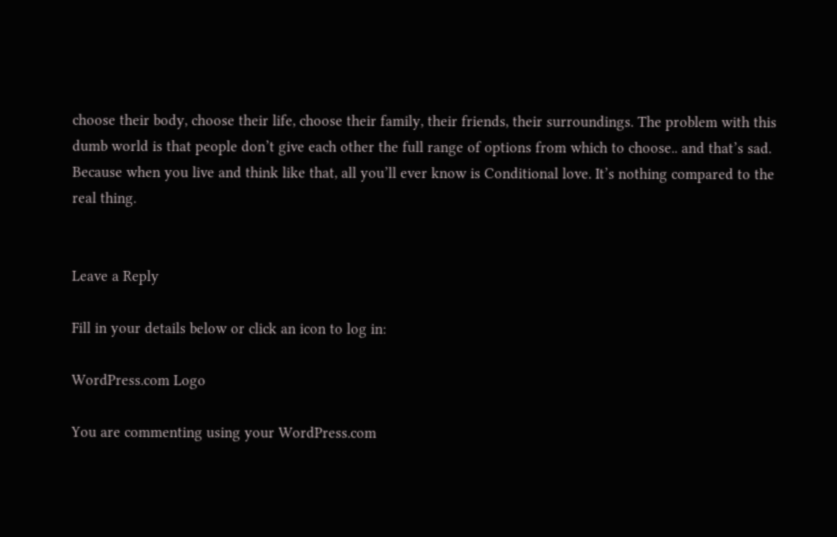choose their body, choose their life, choose their family, their friends, their surroundings. The problem with this dumb world is that people don’t give each other the full range of options from which to choose.. and that’s sad. Because when you live and think like that, all you’ll ever know is Conditional love. It’s nothing compared to the real thing.


Leave a Reply

Fill in your details below or click an icon to log in:

WordPress.com Logo

You are commenting using your WordPress.com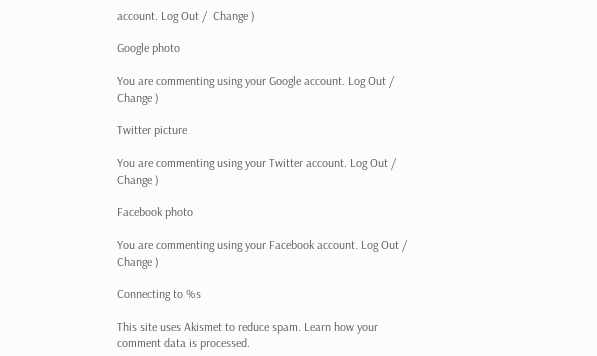account. Log Out /  Change )

Google photo

You are commenting using your Google account. Log Out /  Change )

Twitter picture

You are commenting using your Twitter account. Log Out /  Change )

Facebook photo

You are commenting using your Facebook account. Log Out /  Change )

Connecting to %s

This site uses Akismet to reduce spam. Learn how your comment data is processed.